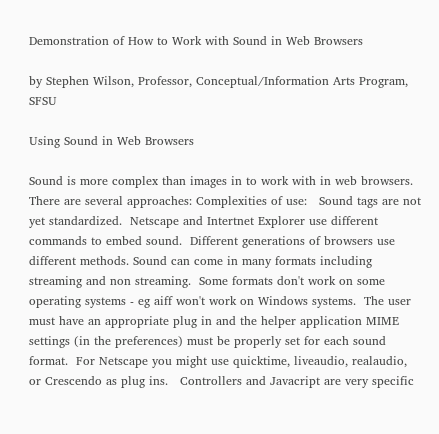Demonstration of How to Work with Sound in Web Browsers

by Stephen Wilson, Professor, Conceptual/Information Arts Program, SFSU

Using Sound in Web Browsers

Sound is more complex than images in to work with in web browsers.  There are several approaches: Complexities of use:   Sound tags are not yet standardized.  Netscape and Intertnet Explorer use different commands to embed sound.  Different generations of browsers use different methods. Sound can come in many formats including streaming and non streaming.  Some formats don't work on some operating systems - eg aiff won't work on Windows systems.  The user must have an appropriate plug in and the helper application MIME settings (in the preferences) must be properly set for each sound format.  For Netscape you might use quicktime, liveaudio, realaudio, or Crescendo as plug ins.   Controllers and Javacript are very specific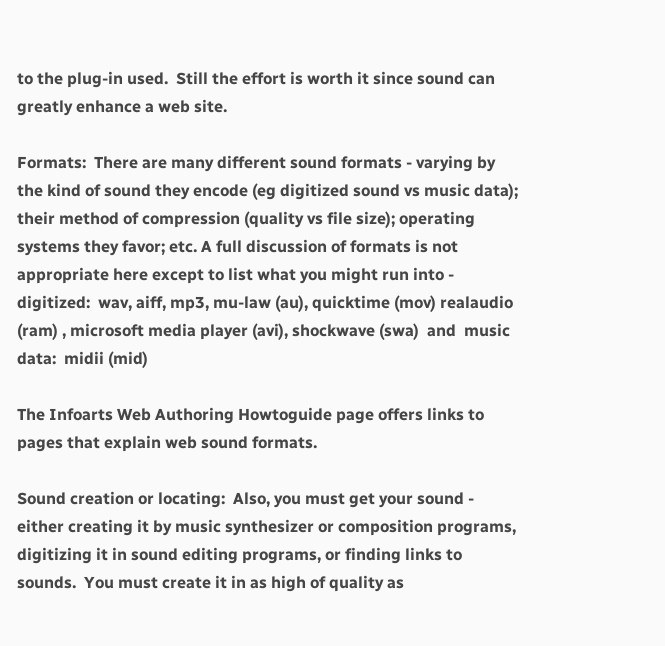to the plug-in used.  Still the effort is worth it since sound can greatly enhance a web site.

Formats:  There are many different sound formats - varying by the kind of sound they encode (eg digitized sound vs music data); their method of compression (quality vs file size); operating systems they favor; etc. A full discussion of formats is not appropriate here except to list what you might run into - digitized:  wav, aiff, mp3, mu-law (au), quicktime (mov) realaudio (ram) , microsoft media player (avi), shockwave (swa)  and  music data:  midii (mid)

The Infoarts Web Authoring Howtoguide page offers links to pages that explain web sound formats.

Sound creation or locating:  Also, you must get your sound - either creating it by music synthesizer or composition programs, digitizing it in sound editing programs, or finding links to sounds.  You must create it in as high of quality as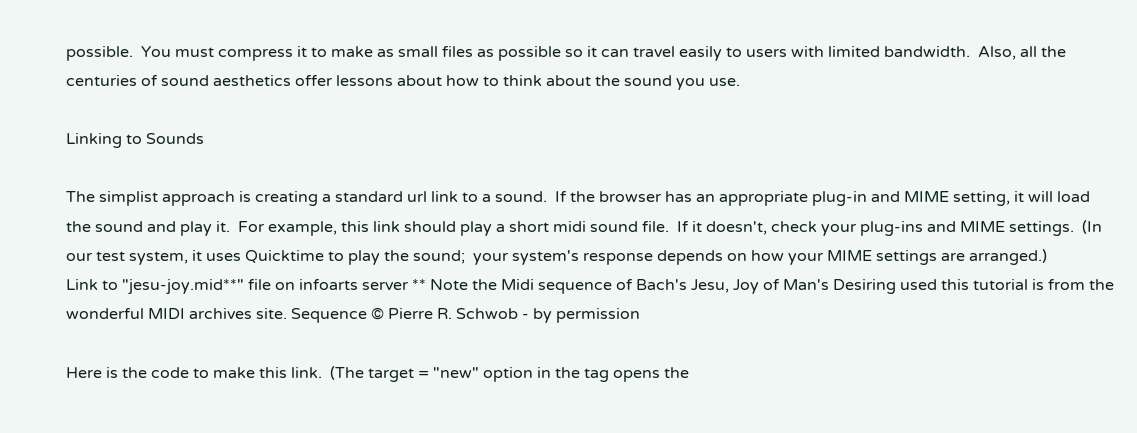possible.  You must compress it to make as small files as possible so it can travel easily to users with limited bandwidth.  Also, all the centuries of sound aesthetics offer lessons about how to think about the sound you use.

Linking to Sounds

The simplist approach is creating a standard url link to a sound.  If the browser has an appropriate plug-in and MIME setting, it will load the sound and play it.  For example, this link should play a short midi sound file.  If it doesn't, check your plug-ins and MIME settings.  (In our test system, it uses Quicktime to play the sound;  your system's response depends on how your MIME settings are arranged.)
Link to "jesu-joy.mid**" file on infoarts server ** Note the Midi sequence of Bach's Jesu, Joy of Man's Desiring used this tutorial is from the wonderful MIDI archives site. Sequence © Pierre R. Schwob - by permission

Here is the code to make this link.  (The target = "new" option in the tag opens the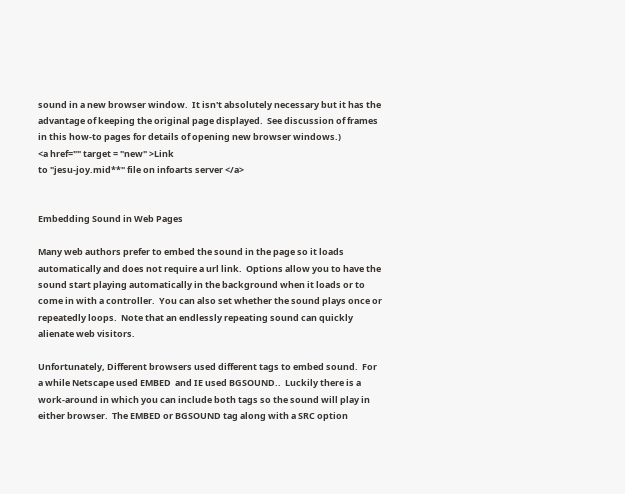sound in a new browser window.  It isn't absolutely necessary but it has the advantage of keeping the original page displayed.  See discussion of frames in this how-to pages for details of opening new browser windows.)
<a href="" target = "new" >Link
to "jesu-joy.mid**" file on infoarts server </a>


Embedding Sound in Web Pages

Many web authors prefer to embed the sound in the page so it loads automatically and does not require a url link.  Options allow you to have the sound start playing automatically in the background when it loads or to come in with a controller.  You can also set whether the sound plays once or repeatedly loops.  Note that an endlessly repeating sound can quickly alienate web visitors.

Unfortunately, Different browsers used different tags to embed sound.  For a while Netscape used EMBED  and IE used BGSOUND..  Luckily there is a work-around in which you can include both tags so the sound will play in either browser.  The EMBED or BGSOUND tag along with a SRC option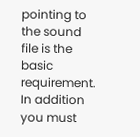pointing to the sound file is the basic requirement.  In addition you must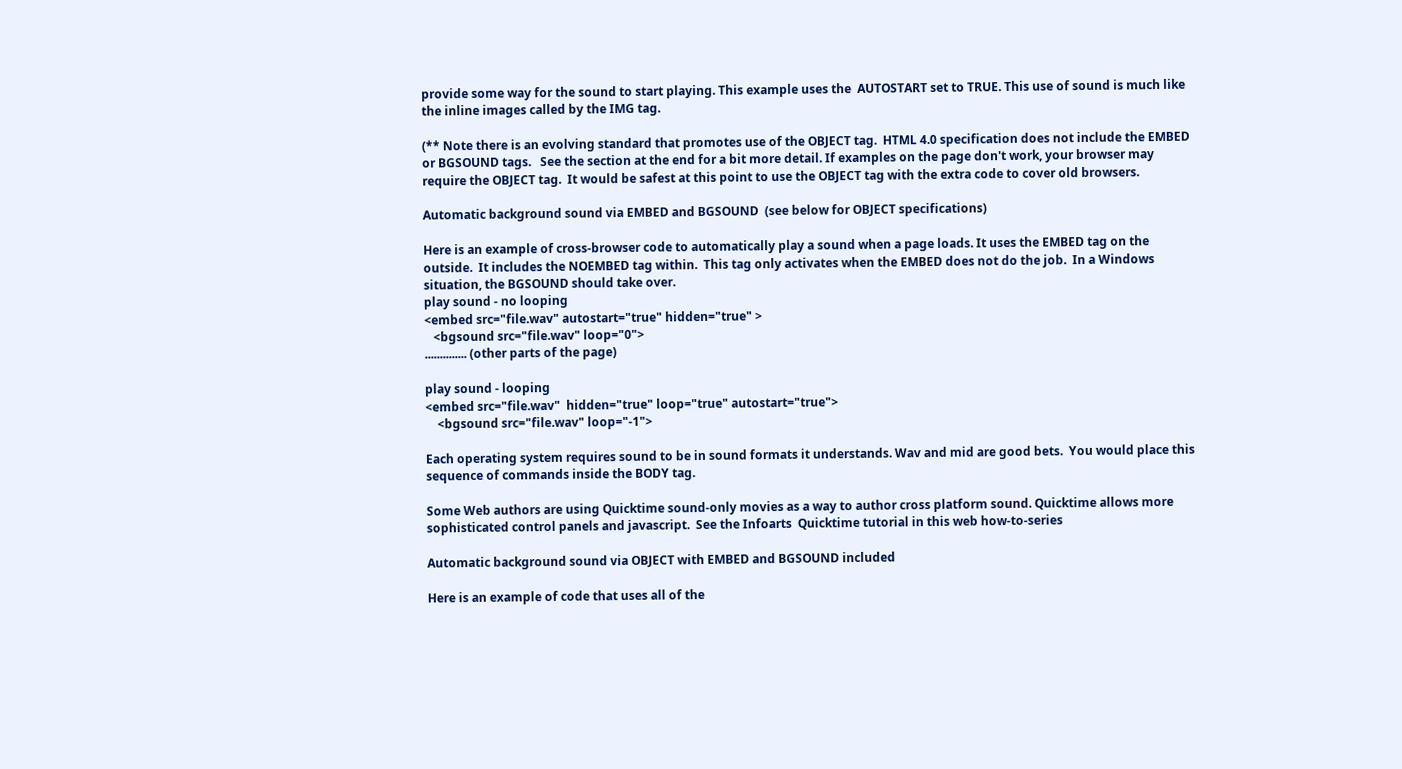provide some way for the sound to start playing. This example uses the  AUTOSTART set to TRUE. This use of sound is much like the inline images called by the IMG tag.

(** Note there is an evolving standard that promotes use of the OBJECT tag.  HTML 4.0 specification does not include the EMBED or BGSOUND tags.   See the section at the end for a bit more detail. If examples on the page don't work, your browser may require the OBJECT tag.  It would be safest at this point to use the OBJECT tag with the extra code to cover old browsers.

Automatic background sound via EMBED and BGSOUND  (see below for OBJECT specifications)

Here is an example of cross-browser code to automatically play a sound when a page loads. It uses the EMBED tag on the outside.  It includes the NOEMBED tag within.  This tag only activates when the EMBED does not do the job.  In a Windows situation, the BGSOUND should take over.
play sound - no looping
<embed src="file.wav" autostart="true" hidden="true" >
   <bgsound src="file.wav" loop="0">
.............. (other parts of the page)

play sound - looping
<embed src="file.wav"  hidden="true" loop="true" autostart="true">
    <bgsound src="file.wav" loop="-1">

Each operating system requires sound to be in sound formats it understands. Wav and mid are good bets.  You would place this sequence of commands inside the BODY tag.

Some Web authors are using Quicktime sound-only movies as a way to author cross platform sound. Quicktime allows more sophisticated control panels and javascript.  See the Infoarts  Quicktime tutorial in this web how-to-series

Automatic background sound via OBJECT with EMBED and BGSOUND included

Here is an example of code that uses all of the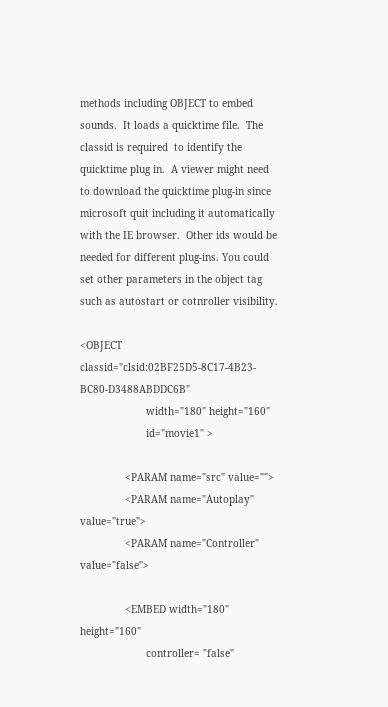methods including OBJECT to embed sounds.  It loads a quicktime file.  The classid is required  to identify the quicktime plug in.  A viewer might need to download the quicktime plug-in since microsoft quit including it automatically with the IE browser.  Other ids would be needed for different plug-ins. You could set other parameters in the object tag such as autostart or cotnroller visibility.

<OBJECT classid="clsid:02BF25D5-8C17-4B23-BC80-D3488ABDDC6B"
                      width="180" height="160"
                      id="movie1" >

               <PARAM name="src" value="">
               <PARAM name="Autoplay" value="true">
               <PARAM name="Controller" value="false">

               <EMBED width="180" height="160"
                      controller= "false"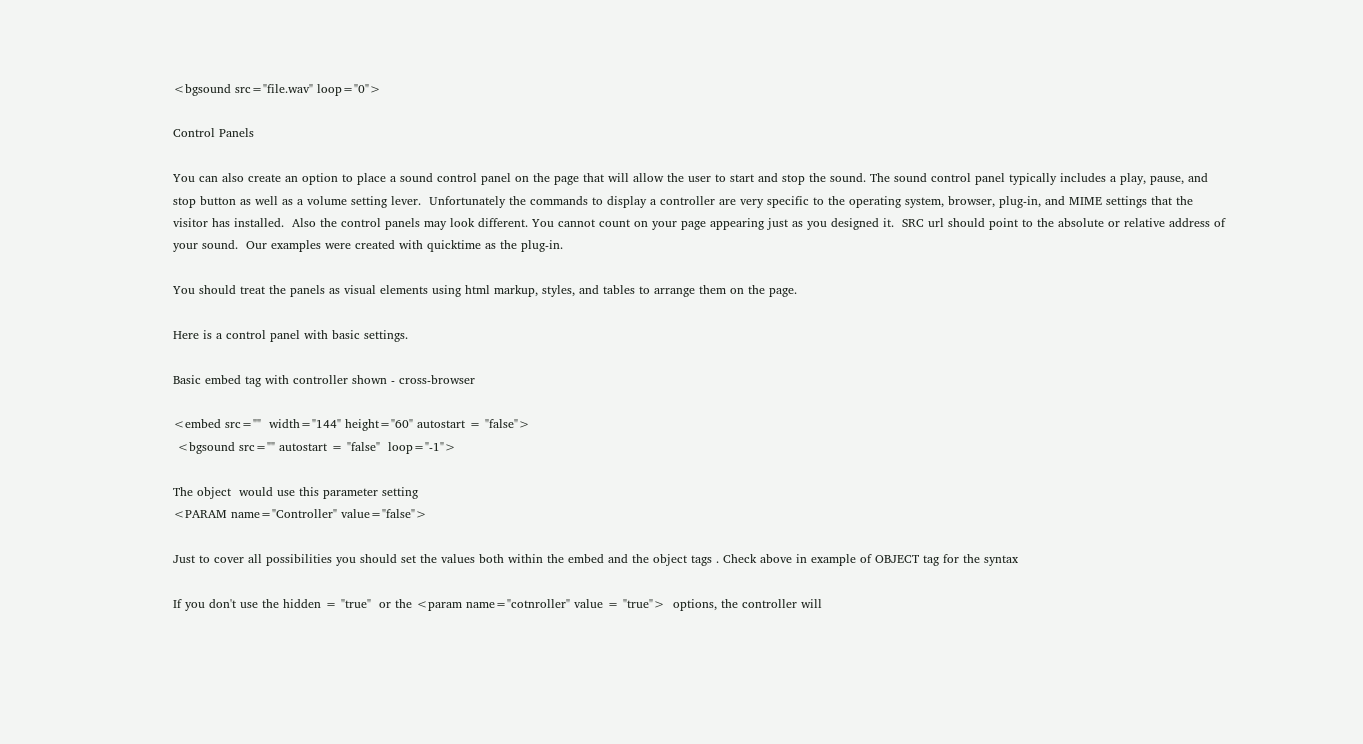<bgsound src="file.wav" loop="0">

Control Panels

You can also create an option to place a sound control panel on the page that will allow the user to start and stop the sound. The sound control panel typically includes a play, pause, and stop button as well as a volume setting lever.  Unfortunately the commands to display a controller are very specific to the operating system, browser, plug-in, and MIME settings that the visitor has installed.  Also the control panels may look different. You cannot count on your page appearing just as you designed it.  SRC url should point to the absolute or relative address of your sound.  Our examples were created with quicktime as the plug-in.

You should treat the panels as visual elements using html markup, styles, and tables to arrange them on the page.

Here is a control panel with basic settings.

Basic embed tag with controller shown - cross-browser

<embed src=""  width="144" height="60" autostart = "false">
 <bgsound src="" autostart = "false"  loop="-1">

The object  would use this parameter setting
<PARAM name="Controller" value="false">

Just to cover all possibilities you should set the values both within the embed and the object tags . Check above in example of OBJECT tag for the syntax

If you don't use the hidden = "true"  or the <param name="cotnroller" value = "true">  options, the controller will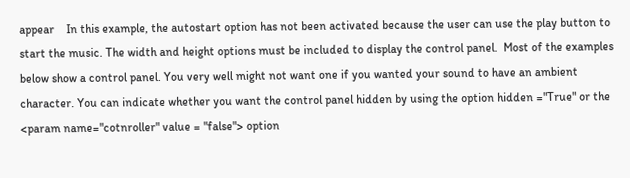appear    In this example, the autostart option has not been activated because the user can use the play button to start the music. The width and height options must be included to display the control panel.  Most of the examples below show a control panel. You very well might not want one if you wanted your sound to have an ambient character. You can indicate whether you want the control panel hidden by using the option hidden ="True" or the  <param name="cotnroller" value = "false"> option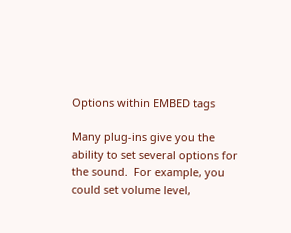Options within EMBED tags

Many plug-ins give you the ability to set several options for the sound.  For example, you could set volume level,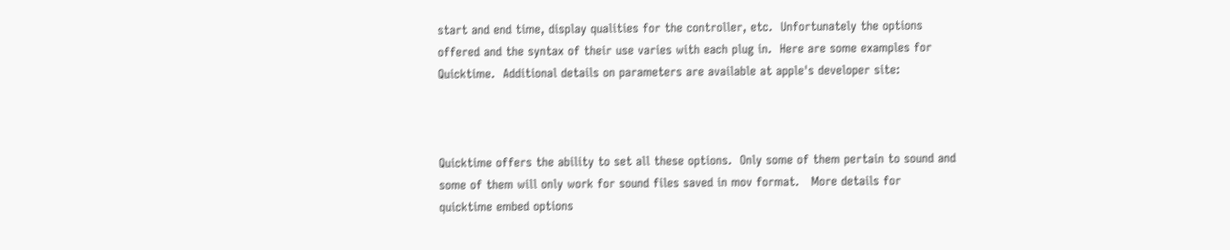start and end time, display qualities for the controller, etc.  Unfortunately the options offered and the syntax of their use varies with each plug in.  Here are some examples for Quicktime.  Additional details on parameters are available at apple's developer site:



Quicktime offers the ability to set all these options.  Only some of them pertain to sound and some of them will only work for sound files saved in mov format.   More details for quicktime embed options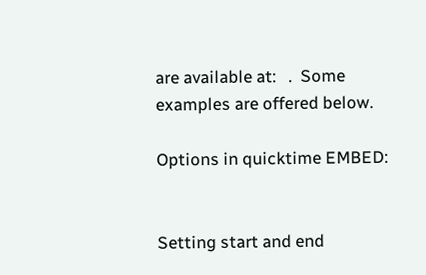are available at:   .  Some examples are offered below.

Options in quicktime EMBED:


Setting start and end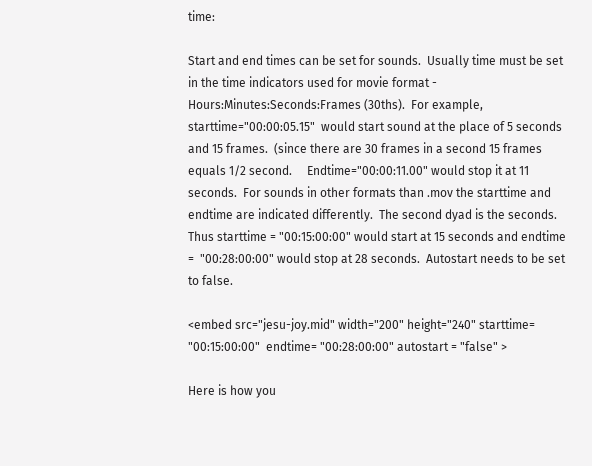time:

Start and end times can be set for sounds.  Usually time must be set in the time indicators used for movie format - Hours:Minutes:Seconds:Frames (30ths).  For example,  starttime="00:00:05.15"  would start sound at the place of 5 seconds and 15 frames.  (since there are 30 frames in a second 15 frames equals 1/2 second.     Endtime="00:00:11.00" would stop it at 11 seconds.  For sounds in other formats than .mov the starttime and endtime are indicated differently.  The second dyad is the seconds.  Thus starttime = "00:15:00:00" would start at 15 seconds and endtime =  "00:28:00:00" would stop at 28 seconds.  Autostart needs to be set to false.

<embed src="jesu-joy.mid" width="200" height="240" starttime= "00:15:00:00"  endtime= "00:28:00:00" autostart = "false" >

Here is how you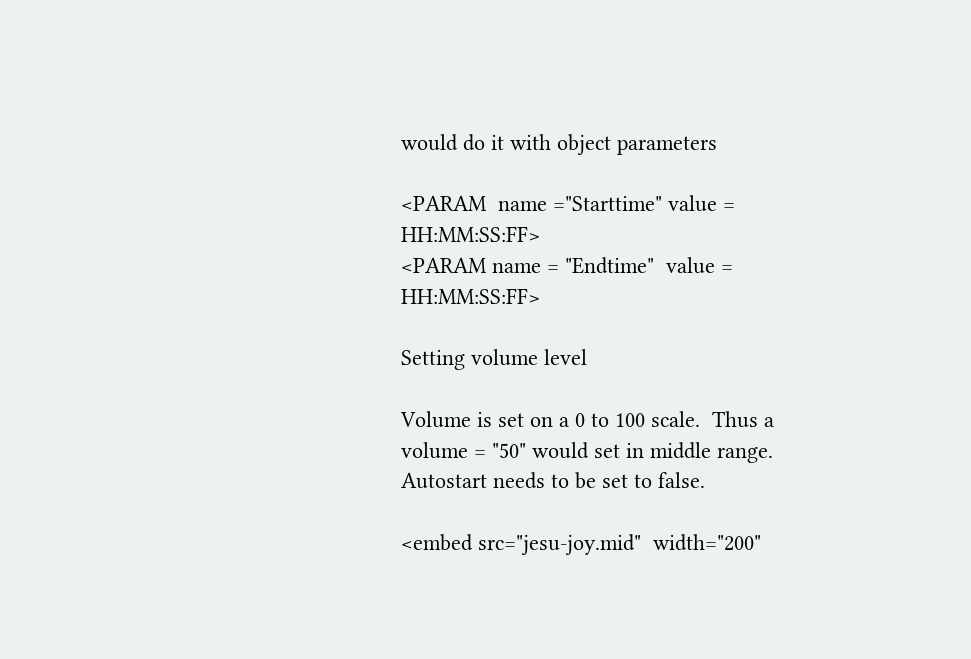would do it with object parameters

<PARAM  name ="Starttime" value = HH:MM:SS:FF>
<PARAM name = "Endtime"  value = HH:MM:SS:FF>

Setting volume level

Volume is set on a 0 to 100 scale.  Thus a volume = "50" would set in middle range. Autostart needs to be set to false.

<embed src="jesu-joy.mid"  width="200"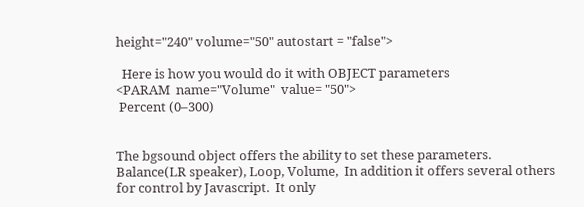height="240" volume="50" autostart = "false">

  Here is how you would do it with OBJECT parameters
<PARAM  name="Volume"  value= "50">
 Percent (0–300)


The bgsound object offers the ability to set these parameters.  Balance(LR speaker), Loop, Volume,  In addition it offers several others for control by Javascript.  It only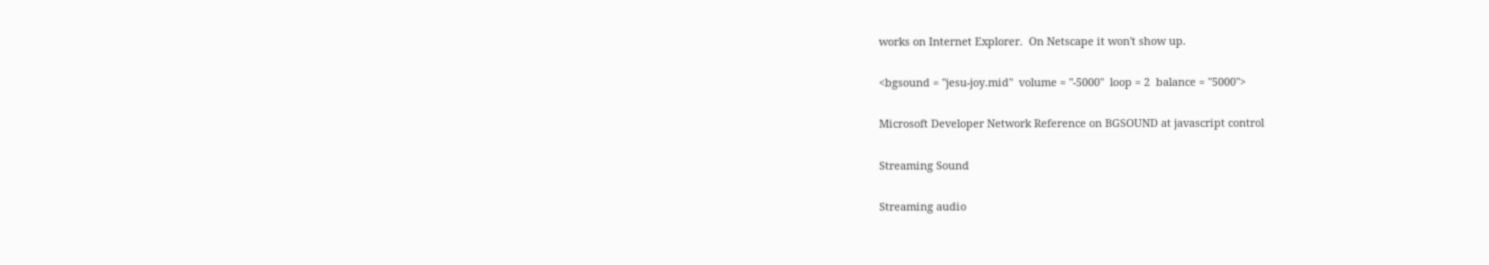works on Internet Explorer.  On Netscape it won't show up.

<bgsound = "jesu-joy.mid"  volume = "-5000"  loop = 2  balance = "5000">

Microsoft Developer Network Reference on BGSOUND at javascript control

Streaming Sound

Streaming audio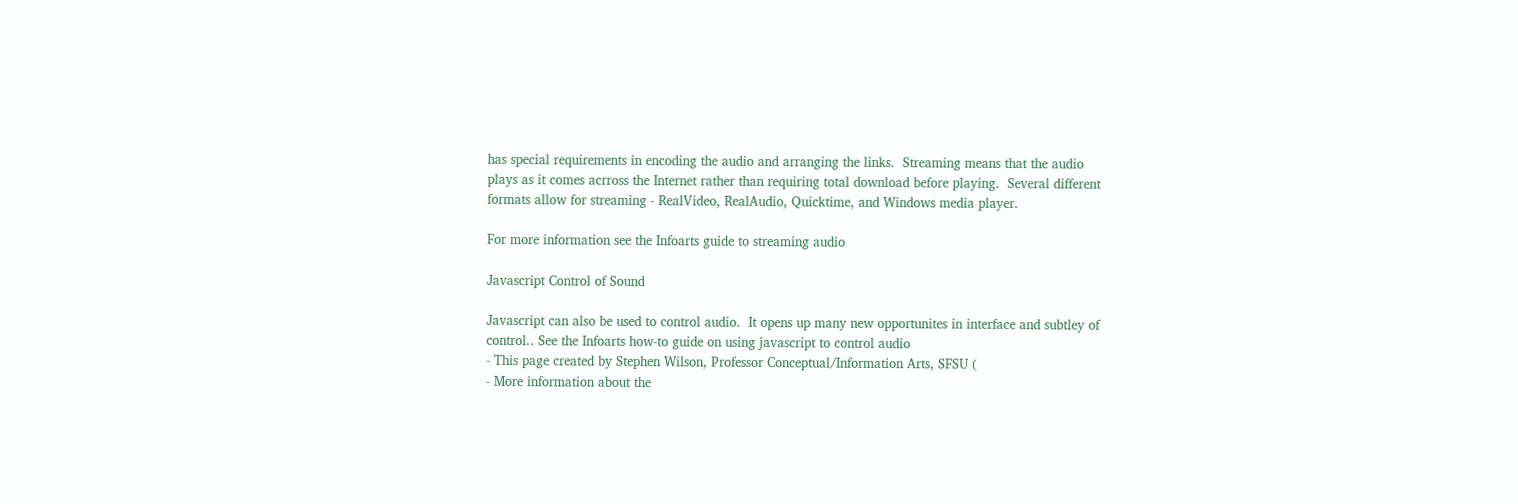has special requirements in encoding the audio and arranging the links.  Streaming means that the audio plays as it comes acrross the Internet rather than requiring total download before playing.  Several different formats allow for streaming - RealVideo, RealAudio, Quicktime, and Windows media player.

For more information see the Infoarts guide to streaming audio

Javascript Control of Sound

Javascript can also be used to control audio.  It opens up many new opportunites in interface and subtley of control.. See the Infoarts how-to guide on using javascript to control audio
- This page created by Stephen Wilson, Professor Conceptual/Information Arts, SFSU (
- More information about the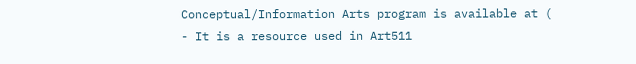Conceptual/Information Arts program is available at (
- It is a resource used in Art511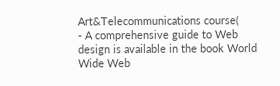Art&Telecommunications course(
- A comprehensive guide to Web design is available in the book World Wide Web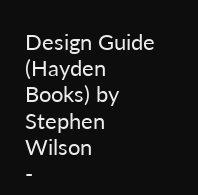Design Guide (Hayden Books) by Stephen Wilson
-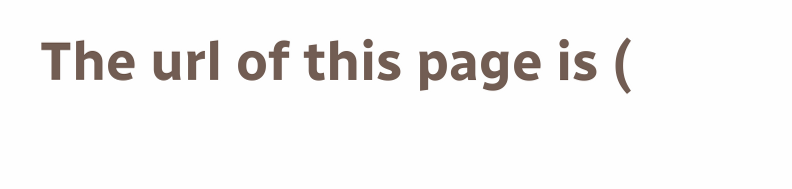The url of this page is (